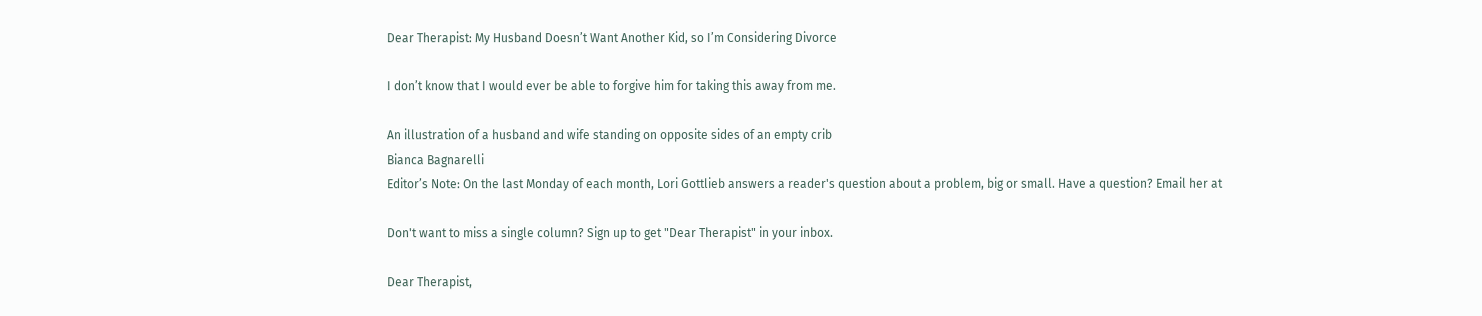Dear Therapist: My Husband Doesn’t Want Another Kid, so I’m Considering Divorce

I don’t know that I would ever be able to forgive him for taking this away from me.

An illustration of a husband and wife standing on opposite sides of an empty crib
Bianca Bagnarelli
Editor’s Note: On the last Monday of each month, Lori Gottlieb answers a reader's question about a problem, big or small. Have a question? Email her at

Don't want to miss a single column? Sign up to get "Dear Therapist" in your inbox.

Dear Therapist,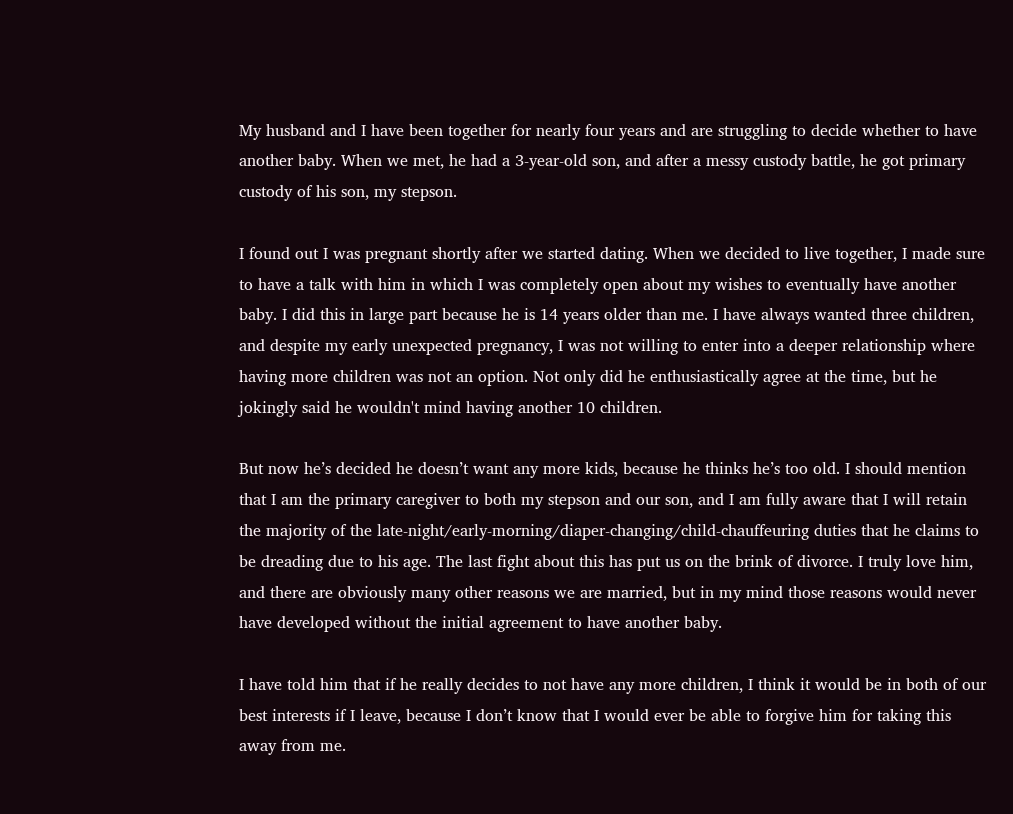My husband and I have been together for nearly four years and are struggling to decide whether to have another baby. When we met, he had a 3-year-old son, and after a messy custody battle, he got primary custody of his son, my stepson.

I found out I was pregnant shortly after we started dating. When we decided to live together, I made sure to have a talk with him in which I was completely open about my wishes to eventually have another baby. I did this in large part because he is 14 years older than me. I have always wanted three children, and despite my early unexpected pregnancy, I was not willing to enter into a deeper relationship where having more children was not an option. Not only did he enthusiastically agree at the time, but he jokingly said he wouldn't mind having another 10 children.

But now he’s decided he doesn’t want any more kids, because he thinks he’s too old. I should mention that I am the primary caregiver to both my stepson and our son, and I am fully aware that I will retain the majority of the late-night/early-morning/diaper-changing/child-chauffeuring duties that he claims to be dreading due to his age. The last fight about this has put us on the brink of divorce. I truly love him, and there are obviously many other reasons we are married, but in my mind those reasons would never have developed without the initial agreement to have another baby.

I have told him that if he really decides to not have any more children, I think it would be in both of our best interests if I leave, because I don’t know that I would ever be able to forgive him for taking this away from me.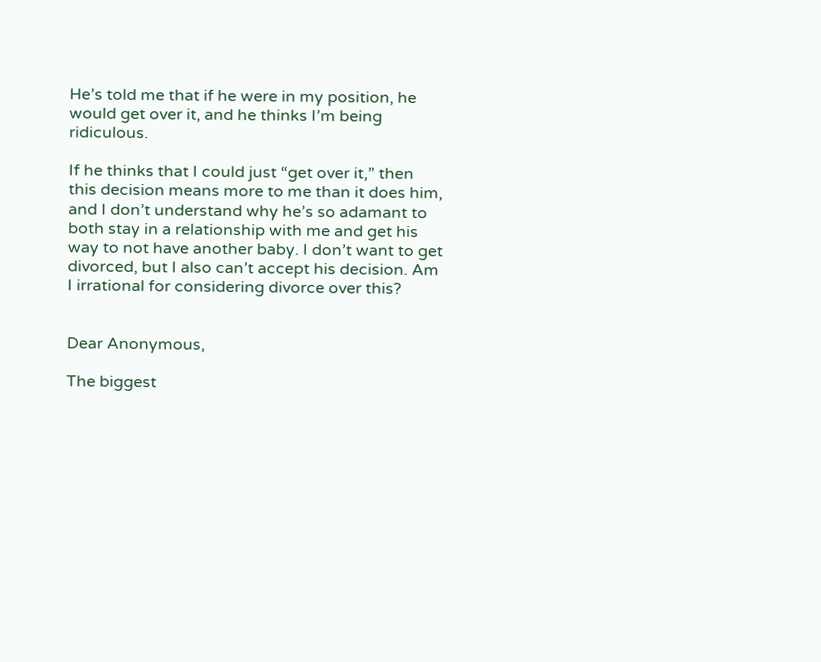He’s told me that if he were in my position, he would get over it, and he thinks I’m being ridiculous.

If he thinks that I could just “get over it,” then this decision means more to me than it does him, and I don’t understand why he’s so adamant to both stay in a relationship with me and get his way to not have another baby. I don’t want to get divorced, but I also can’t accept his decision. Am I irrational for considering divorce over this?


Dear Anonymous,

The biggest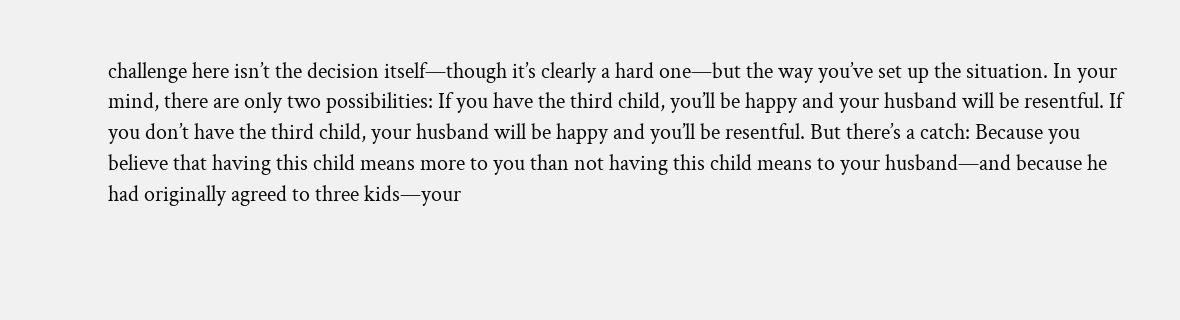challenge here isn’t the decision itself—though it’s clearly a hard one—but the way you’ve set up the situation. In your mind, there are only two possibilities: If you have the third child, you’ll be happy and your husband will be resentful. If you don’t have the third child, your husband will be happy and you’ll be resentful. But there’s a catch: Because you believe that having this child means more to you than not having this child means to your husband—and because he had originally agreed to three kids—your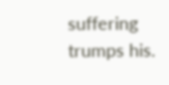suffering trumps his.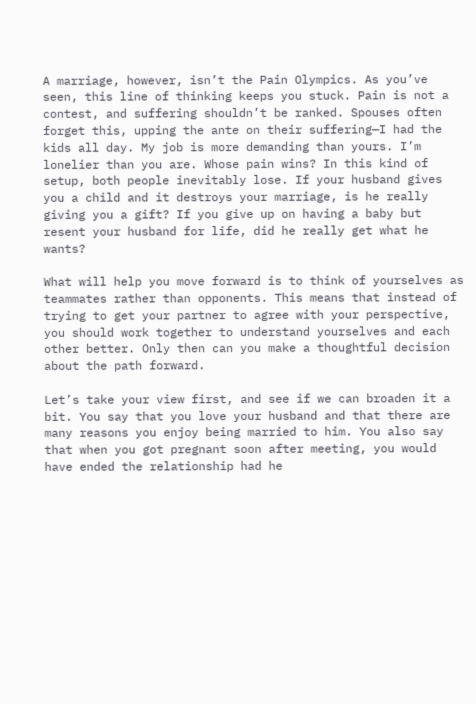A marriage, however, isn’t the Pain Olympics. As you’ve seen, this line of thinking keeps you stuck. Pain is not a contest, and suffering shouldn’t be ranked. Spouses often forget this, upping the ante on their suffering—I had the kids all day. My job is more demanding than yours. I’m lonelier than you are. Whose pain wins? In this kind of setup, both people inevitably lose. If your husband gives you a child and it destroys your marriage, is he really giving you a gift? If you give up on having a baby but resent your husband for life, did he really get what he wants?

What will help you move forward is to think of yourselves as teammates rather than opponents. This means that instead of trying to get your partner to agree with your perspective, you should work together to understand yourselves and each other better. Only then can you make a thoughtful decision about the path forward.

Let’s take your view first, and see if we can broaden it a bit. You say that you love your husband and that there are many reasons you enjoy being married to him. You also say that when you got pregnant soon after meeting, you would have ended the relationship had he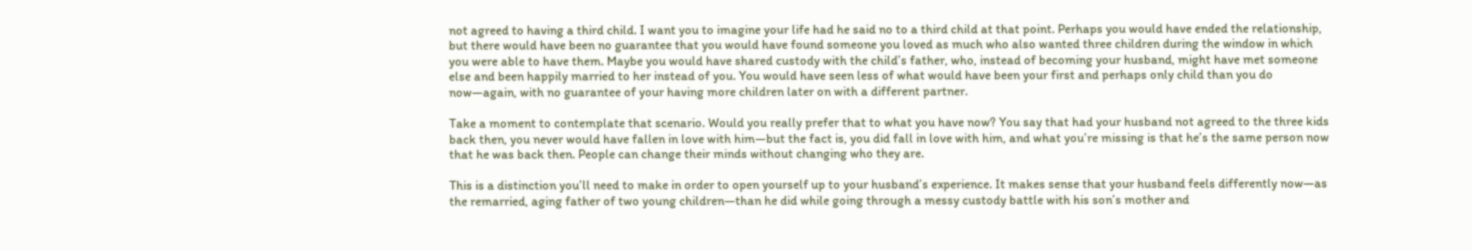not agreed to having a third child. I want you to imagine your life had he said no to a third child at that point. Perhaps you would have ended the relationship, but there would have been no guarantee that you would have found someone you loved as much who also wanted three children during the window in which you were able to have them. Maybe you would have shared custody with the child’s father, who, instead of becoming your husband, might have met someone else and been happily married to her instead of you. You would have seen less of what would have been your first and perhaps only child than you do now—again, with no guarantee of your having more children later on with a different partner.

Take a moment to contemplate that scenario. Would you really prefer that to what you have now? You say that had your husband not agreed to the three kids back then, you never would have fallen in love with him—but the fact is, you did fall in love with him, and what you’re missing is that he’s the same person now that he was back then. People can change their minds without changing who they are.

This is a distinction you’ll need to make in order to open yourself up to your husband’s experience. It makes sense that your husband feels differently now—as the remarried, aging father of two young children—than he did while going through a messy custody battle with his son’s mother and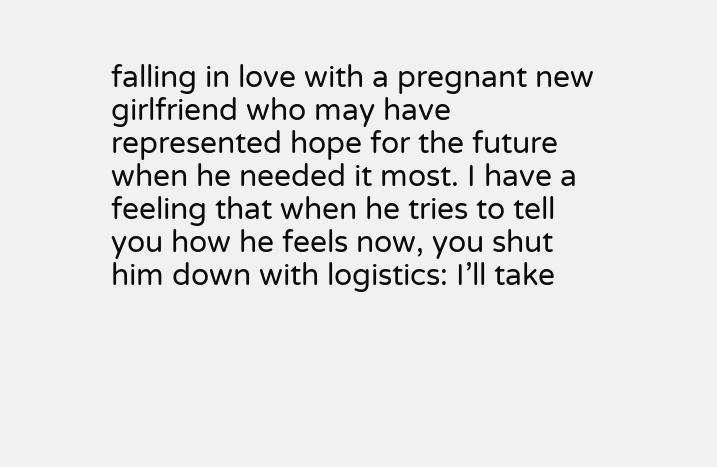falling in love with a pregnant new girlfriend who may have represented hope for the future when he needed it most. I have a feeling that when he tries to tell you how he feels now, you shut him down with logistics: I’ll take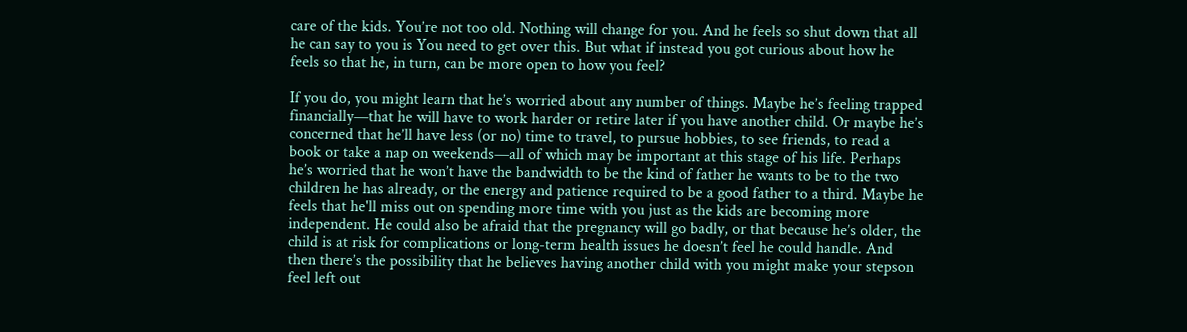care of the kids. You’re not too old. Nothing will change for you. And he feels so shut down that all he can say to you is You need to get over this. But what if instead you got curious about how he feels so that he, in turn, can be more open to how you feel?

If you do, you might learn that he’s worried about any number of things. Maybe he’s feeling trapped financially—that he will have to work harder or retire later if you have another child. Or maybe he’s concerned that he’ll have less (or no) time to travel, to pursue hobbies, to see friends, to read a book or take a nap on weekends—all of which may be important at this stage of his life. Perhaps he’s worried that he won’t have the bandwidth to be the kind of father he wants to be to the two children he has already, or the energy and patience required to be a good father to a third. Maybe he feels that he'll miss out on spending more time with you just as the kids are becoming more independent. He could also be afraid that the pregnancy will go badly, or that because he’s older, the child is at risk for complications or long-term health issues he doesn’t feel he could handle. And then there’s the possibility that he believes having another child with you might make your stepson feel left out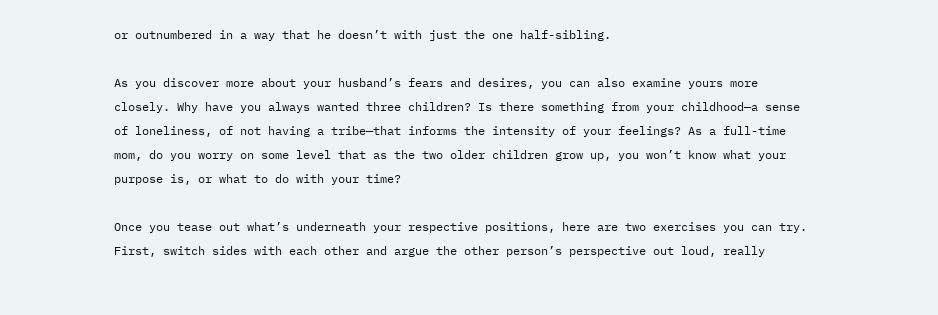or outnumbered in a way that he doesn’t with just the one half-sibling.

As you discover more about your husband’s fears and desires, you can also examine yours more closely. Why have you always wanted three children? Is there something from your childhood—a sense of loneliness, of not having a tribe—that informs the intensity of your feelings? As a full-time mom, do you worry on some level that as the two older children grow up, you won’t know what your purpose is, or what to do with your time?

Once you tease out what’s underneath your respective positions, here are two exercises you can try. First, switch sides with each other and argue the other person’s perspective out loud, really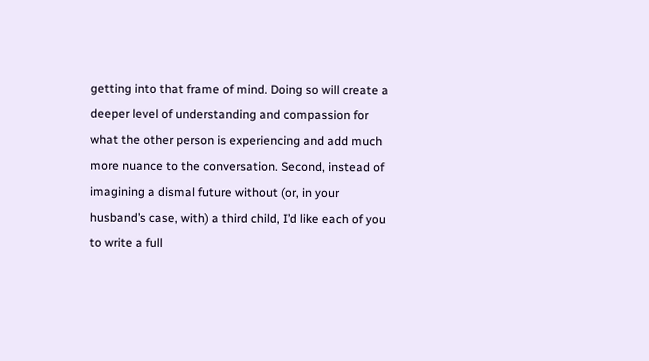getting into that frame of mind. Doing so will create a deeper level of understanding and compassion for what the other person is experiencing and add much more nuance to the conversation. Second, instead of imagining a dismal future without (or, in your husband’s case, with) a third child, I’d like each of you to write a full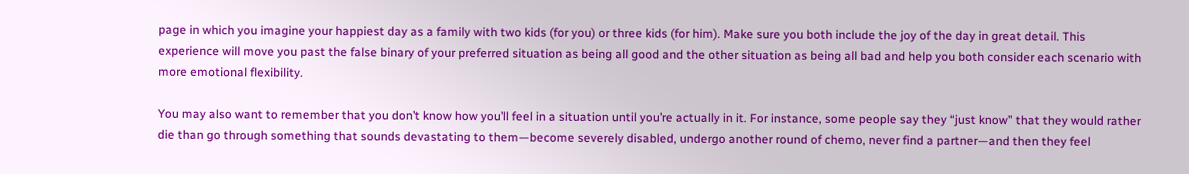page in which you imagine your happiest day as a family with two kids (for you) or three kids (for him). Make sure you both include the joy of the day in great detail. This experience will move you past the false binary of your preferred situation as being all good and the other situation as being all bad and help you both consider each scenario with more emotional flexibility.

You may also want to remember that you don’t know how you’ll feel in a situation until you’re actually in it. For instance, some people say they “just know” that they would rather die than go through something that sounds devastating to them—become severely disabled, undergo another round of chemo, never find a partner—and then they feel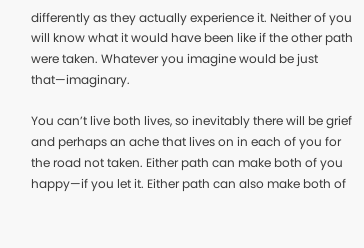differently as they actually experience it. Neither of you will know what it would have been like if the other path were taken. Whatever you imagine would be just that—imaginary.

You can’t live both lives, so inevitably there will be grief and perhaps an ache that lives on in each of you for the road not taken. Either path can make both of you happy—if you let it. Either path can also make both of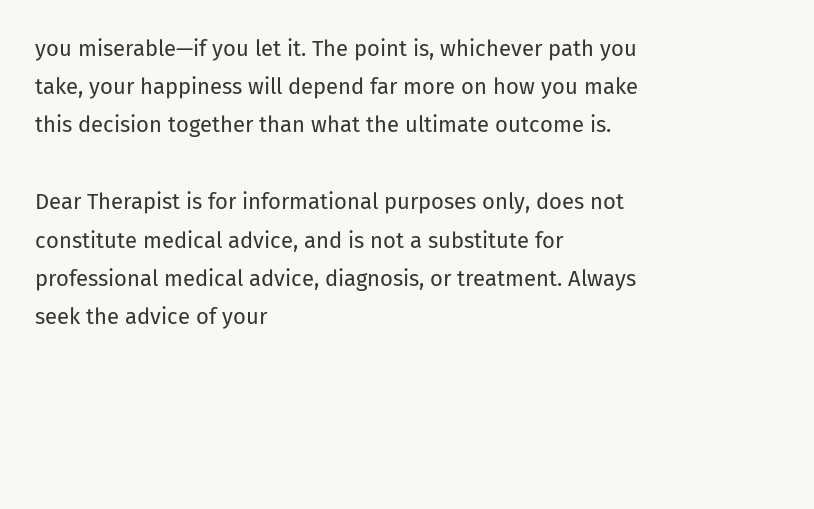you miserable—if you let it. The point is, whichever path you take, your happiness will depend far more on how you make this decision together than what the ultimate outcome is.

Dear Therapist is for informational purposes only, does not constitute medical advice, and is not a substitute for professional medical advice, diagnosis, or treatment. Always seek the advice of your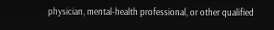physician, mental-health professional, or other qualified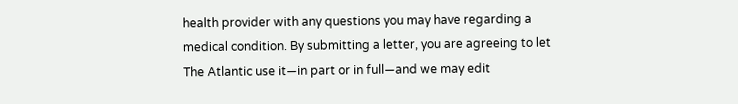health provider with any questions you may have regarding a medical condition. By submitting a letter, you are agreeing to let The Atlantic use it—in part or in full—and we may edit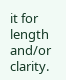it for length and/or clarity.